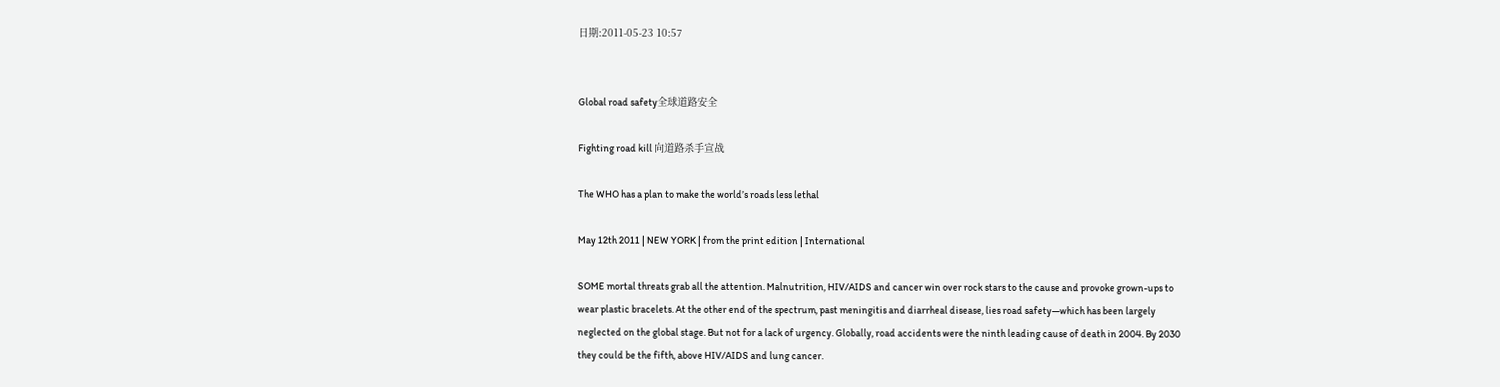日期:2011-05-23 10:57


Global road safety全球道路安全

Fighting road kill 向道路杀手宣战

The WHO has a plan to make the world’s roads less lethal

May 12th 2011 | NEW YORK | from the print edition | International

SOME mortal threats grab all the attention. Malnutrition, HIV/AIDS and cancer win over rock stars to the cause and provoke grown-ups to wear plastic bracelets. At the other end of the spectrum, past meningitis and diarrheal disease, lies road safety—which has been largely neglected on the global stage. But not for a lack of urgency. Globally, road accidents were the ninth leading cause of death in 2004. By 2030 they could be the fifth, above HIV/AIDS and lung cancer.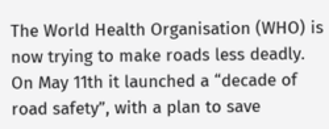The World Health Organisation (WHO) is now trying to make roads less deadly. On May 11th it launched a “decade of road safety”, with a plan to save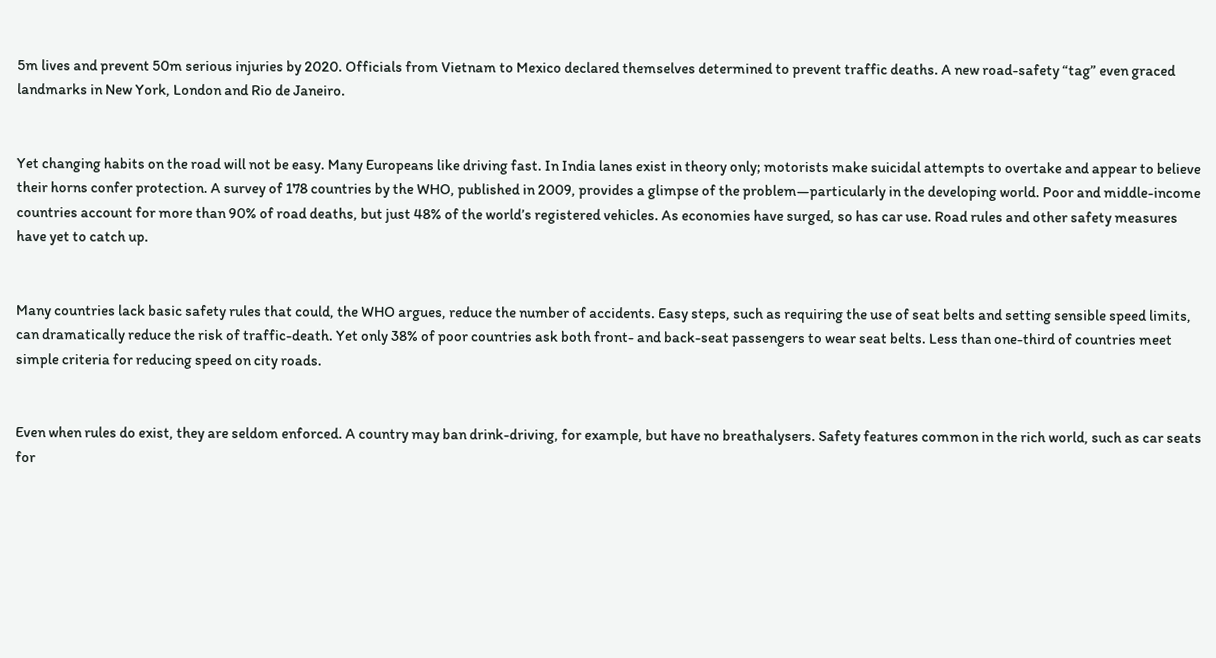5m lives and prevent 50m serious injuries by 2020. Officials from Vietnam to Mexico declared themselves determined to prevent traffic deaths. A new road-safety “tag” even graced landmarks in New York, London and Rio de Janeiro.


Yet changing habits on the road will not be easy. Many Europeans like driving fast. In India lanes exist in theory only; motorists make suicidal attempts to overtake and appear to believe their horns confer protection. A survey of 178 countries by the WHO, published in 2009, provides a glimpse of the problem—particularly in the developing world. Poor and middle-income countries account for more than 90% of road deaths, but just 48% of the world’s registered vehicles. As economies have surged, so has car use. Road rules and other safety measures have yet to catch up.


Many countries lack basic safety rules that could, the WHO argues, reduce the number of accidents. Easy steps, such as requiring the use of seat belts and setting sensible speed limits, can dramatically reduce the risk of traffic-death. Yet only 38% of poor countries ask both front- and back-seat passengers to wear seat belts. Less than one-third of countries meet simple criteria for reducing speed on city roads.


Even when rules do exist, they are seldom enforced. A country may ban drink-driving, for example, but have no breathalysers. Safety features common in the rich world, such as car seats for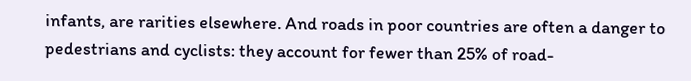infants, are rarities elsewhere. And roads in poor countries are often a danger to pedestrians and cyclists: they account for fewer than 25% of road-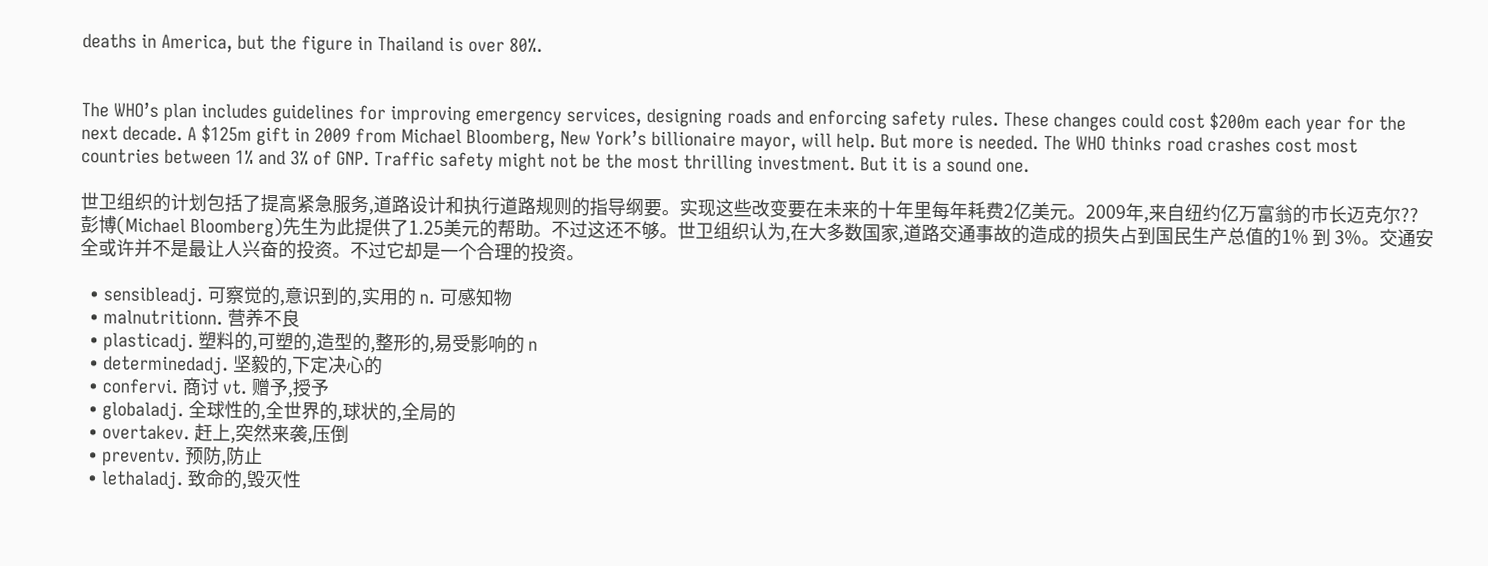deaths in America, but the figure in Thailand is over 80%.


The WHO’s plan includes guidelines for improving emergency services, designing roads and enforcing safety rules. These changes could cost $200m each year for the next decade. A $125m gift in 2009 from Michael Bloomberg, New York’s billionaire mayor, will help. But more is needed. The WHO thinks road crashes cost most countries between 1% and 3% of GNP. Traffic safety might not be the most thrilling investment. But it is a sound one.

世卫组织的计划包括了提高紧急服务,道路设计和执行道路规则的指导纲要。实现这些改变要在未来的十年里每年耗费2亿美元。2009年,来自纽约亿万富翁的市长迈克尔??彭博(Michael Bloomberg)先生为此提供了1.25美元的帮助。不过这还不够。世卫组织认为,在大多数国家,道路交通事故的造成的损失占到国民生产总值的1% 到 3%。交通安全或许并不是最让人兴奋的投资。不过它却是一个合理的投资。

  • sensibleadj. 可察觉的,意识到的,实用的 n. 可感知物
  • malnutritionn. 营养不良
  • plasticadj. 塑料的,可塑的,造型的,整形的,易受影响的 n
  • determinedadj. 坚毅的,下定决心的
  • confervi. 商讨 vt. 赠予,授予
  • globaladj. 全球性的,全世界的,球状的,全局的
  • overtakev. 赶上,突然来袭,压倒
  • preventv. 预防,防止
  • lethaladj. 致命的,毁灭性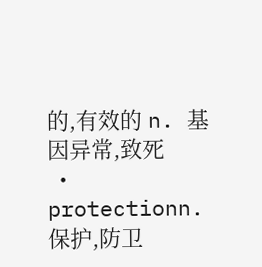的,有效的 n. 基因异常,致死
  • protectionn. 保护,防卫